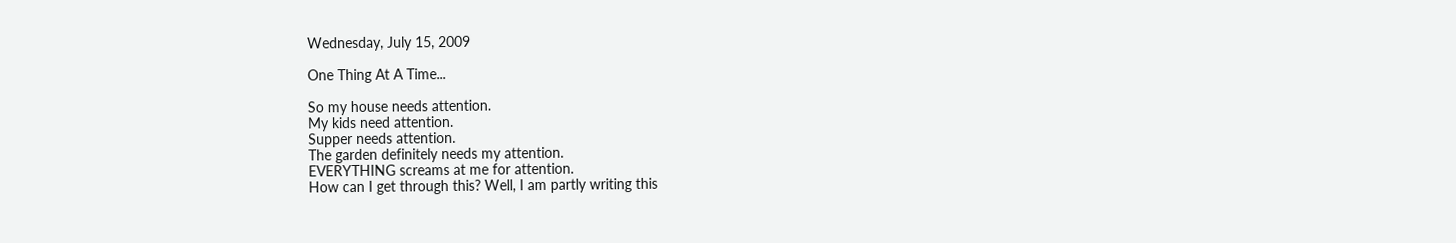Wednesday, July 15, 2009

One Thing At A Time...

So my house needs attention.
My kids need attention.
Supper needs attention.
The garden definitely needs my attention.
EVERYTHING screams at me for attention.
How can I get through this? Well, I am partly writing this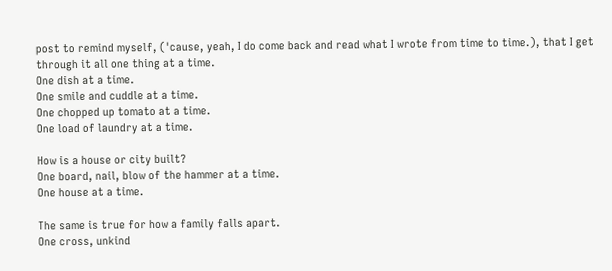post to remind myself, ('cause, yeah, I do come back and read what I wrote from time to time.), that I get through it all one thing at a time.
One dish at a time.
One smile and cuddle at a time.
One chopped up tomato at a time.
One load of laundry at a time.

How is a house or city built?
One board, nail, blow of the hammer at a time.
One house at a time.

The same is true for how a family falls apart.
One cross, unkind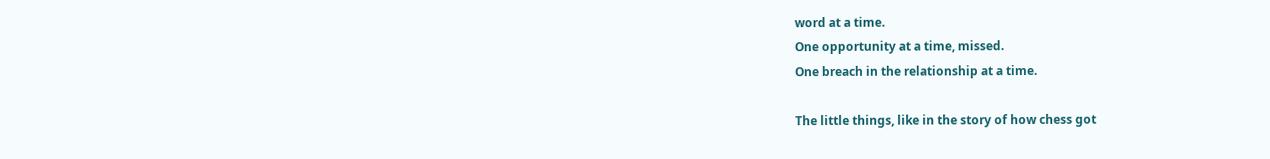word at a time.
One opportunity at a time, missed.
One breach in the relationship at a time.

The little things, like in the story of how chess got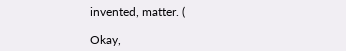invented, matter. (

Okay,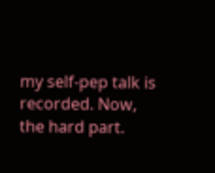my self-pep talk is recorded. Now, the hard part.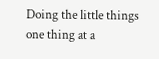Doing the little things one thing at a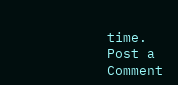time.
Post a Comment